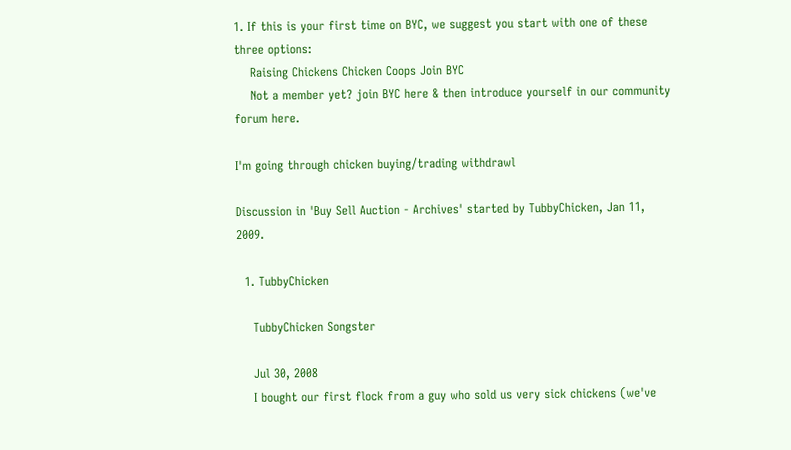1. If this is your first time on BYC, we suggest you start with one of these three options:
    Raising Chickens Chicken Coops Join BYC
    Not a member yet? join BYC here & then introduce yourself in our community forum here.

I'm going through chicken buying/trading withdrawl

Discussion in 'Buy Sell Auction - Archives' started by TubbyChicken, Jan 11, 2009.

  1. TubbyChicken

    TubbyChicken Songster

    Jul 30, 2008
    I bought our first flock from a guy who sold us very sick chickens (we've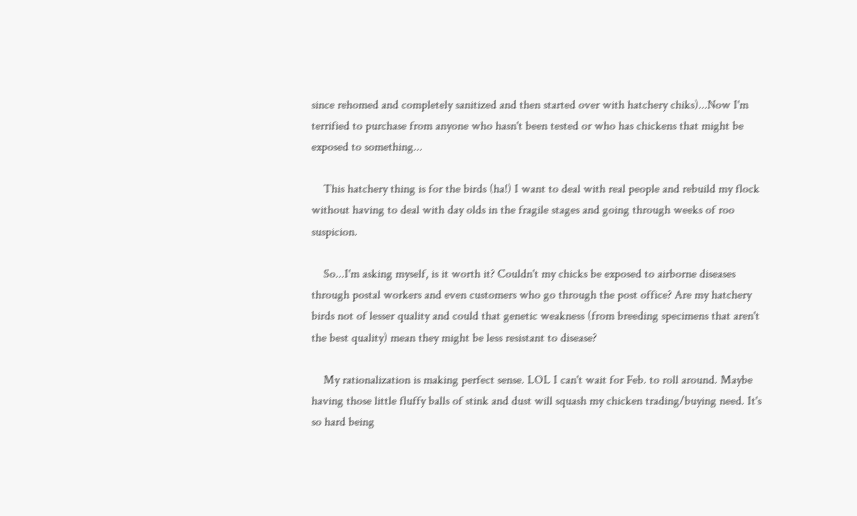since rehomed and completely sanitized and then started over with hatchery chiks)...Now I'm terrified to purchase from anyone who hasn't been tested or who has chickens that might be exposed to something...

    This hatchery thing is for the birds (ha!) I want to deal with real people and rebuild my flock without having to deal with day olds in the fragile stages and going through weeks of roo suspicion.

    So...I'm asking myself, is it worth it? Couldn't my chicks be exposed to airborne diseases through postal workers and even customers who go through the post office? Are my hatchery birds not of lesser quality and could that genetic weakness (from breeding specimens that aren't the best quality) mean they might be less resistant to disease?

    My rationalization is making perfect sense. LOL I can't wait for Feb. to roll around. Maybe having those little fluffy balls of stink and dust will squash my chicken trading/buying need. It's so hard being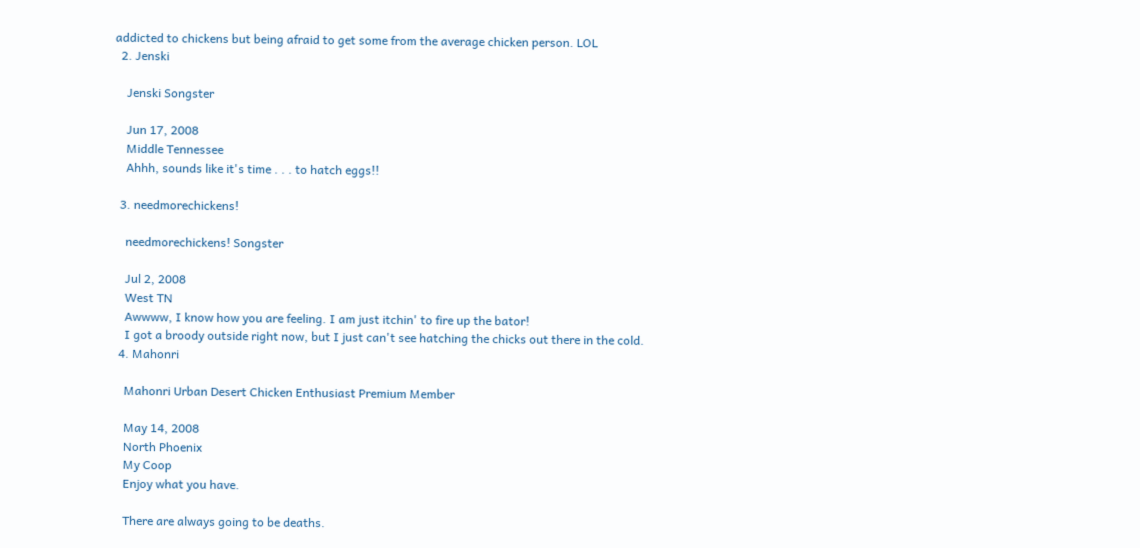addicted to chickens but being afraid to get some from the average chicken person. LOL
  2. Jenski

    Jenski Songster

    Jun 17, 2008
    Middle Tennessee
    Ahhh, sounds like it's time . . . to hatch eggs!!

  3. needmorechickens!

    needmorechickens! Songster

    Jul 2, 2008
    West TN
    Awwww, I know how you are feeling. I am just itchin' to fire up the bator!
    I got a broody outside right now, but I just can't see hatching the chicks out there in the cold.
  4. Mahonri

    Mahonri Urban Desert Chicken Enthusiast Premium Member

    May 14, 2008
    North Phoenix
    My Coop
    Enjoy what you have.

    There are always going to be deaths.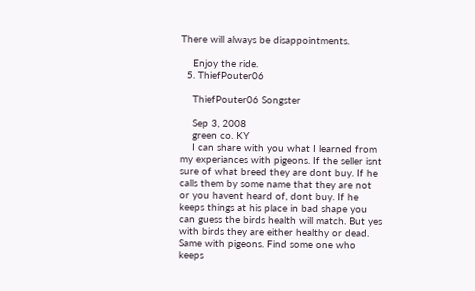There will always be disappointments.

    Enjoy the ride.
  5. ThiefPouter06

    ThiefPouter06 Songster

    Sep 3, 2008
    green co. KY
    I can share with you what I learned from my experiances with pigeons. If the seller isnt sure of what breed they are dont buy. If he calls them by some name that they are not or you havent heard of, dont buy. If he keeps things at his place in bad shape you can guess the birds health will match. But yes with birds they are either healthy or dead. Same with pigeons. Find some one who keeps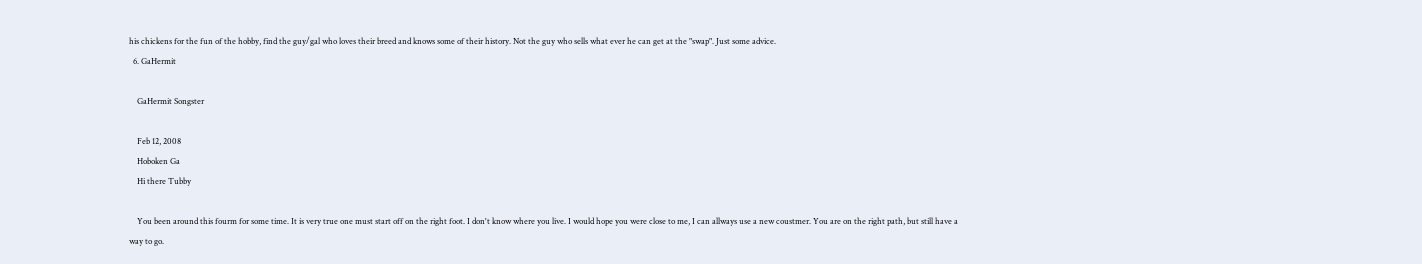his chickens for the fun of the hobby, find the guy/gal who loves their breed and knows some of their history. Not the guy who sells what ever he can get at the "swap". Just some advice.
  6. GaHermit

    GaHermit Songster

    Feb 12, 2008
    Hoboken Ga
    Hi there Tubby

    You been around this fourm for some time. It is very true one must start off on the right foot. I don't know where you live. I would hope you were close to me, I can allways use a new coustmer. You are on the right path, but still have a way to go.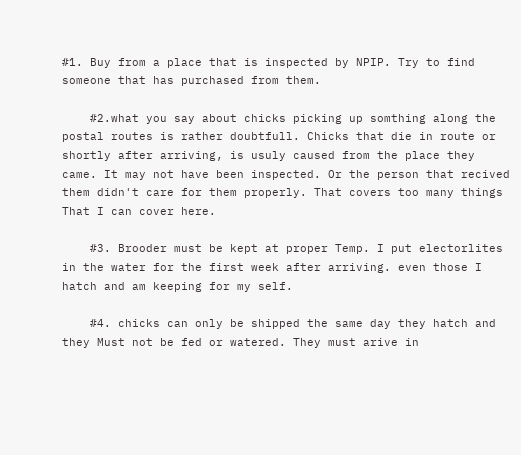#1. Buy from a place that is inspected by NPIP. Try to find someone that has purchased from them.

    #2.what you say about chicks picking up somthing along the postal routes is rather doubtfull. Chicks that die in route or shortly after arriving, is usuly caused from the place they came. It may not have been inspected. Or the person that recived them didn't care for them properly. That covers too many things That I can cover here.

    #3. Brooder must be kept at proper Temp. I put electorlites in the water for the first week after arriving. even those I hatch and am keeping for my self.

    #4. chicks can only be shipped the same day they hatch and they Must not be fed or watered. They must arive in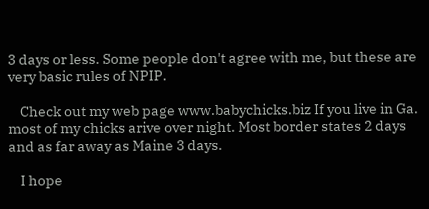3 days or less. Some people don't agree with me, but these are very basic rules of NPIP.

    Check out my web page www.babychicks.biz If you live in Ga. most of my chicks arive over night. Most border states 2 days and as far away as Maine 3 days.

    I hope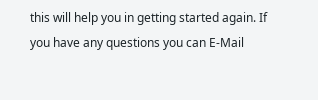this will help you in getting started again. If you have any questions you can E-Mail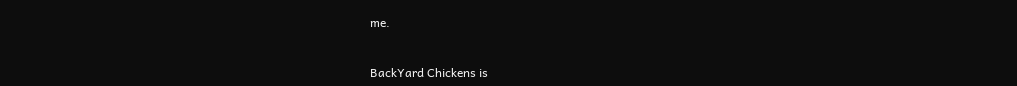me.


BackYard Chickens is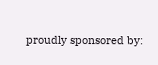proudly sponsored by: